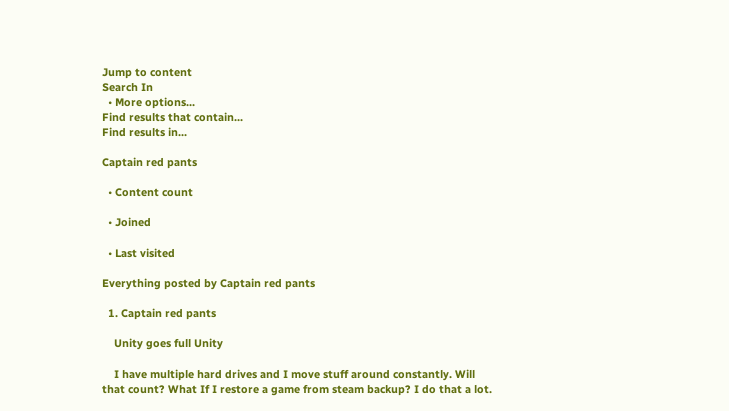Jump to content
Search In
  • More options...
Find results that contain...
Find results in...

Captain red pants

  • Content count

  • Joined

  • Last visited

Everything posted by Captain red pants

  1. Captain red pants

    Unity goes full Unity

    I have multiple hard drives and I move stuff around constantly. Will that count? What If I restore a game from steam backup? I do that a lot.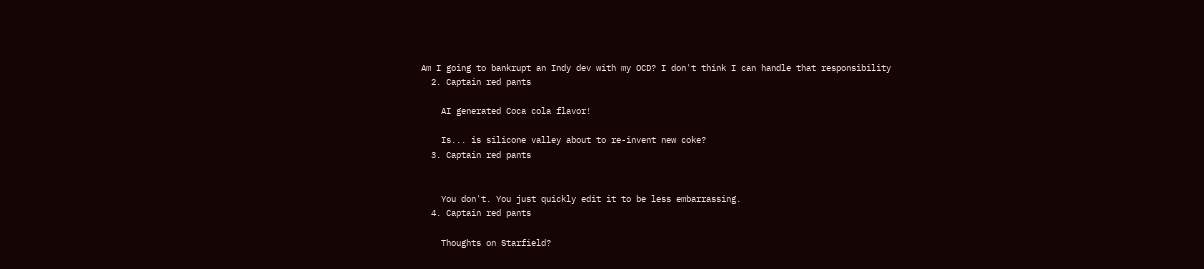Am I going to bankrupt an Indy dev with my OCD? I don't think I can handle that responsibility
  2. Captain red pants

    AI generated Coca cola flavor!

    Is... is silicone valley about to re-invent new coke?
  3. Captain red pants


    You don't. You just quickly edit it to be less embarrassing.
  4. Captain red pants

    Thoughts on Starfield?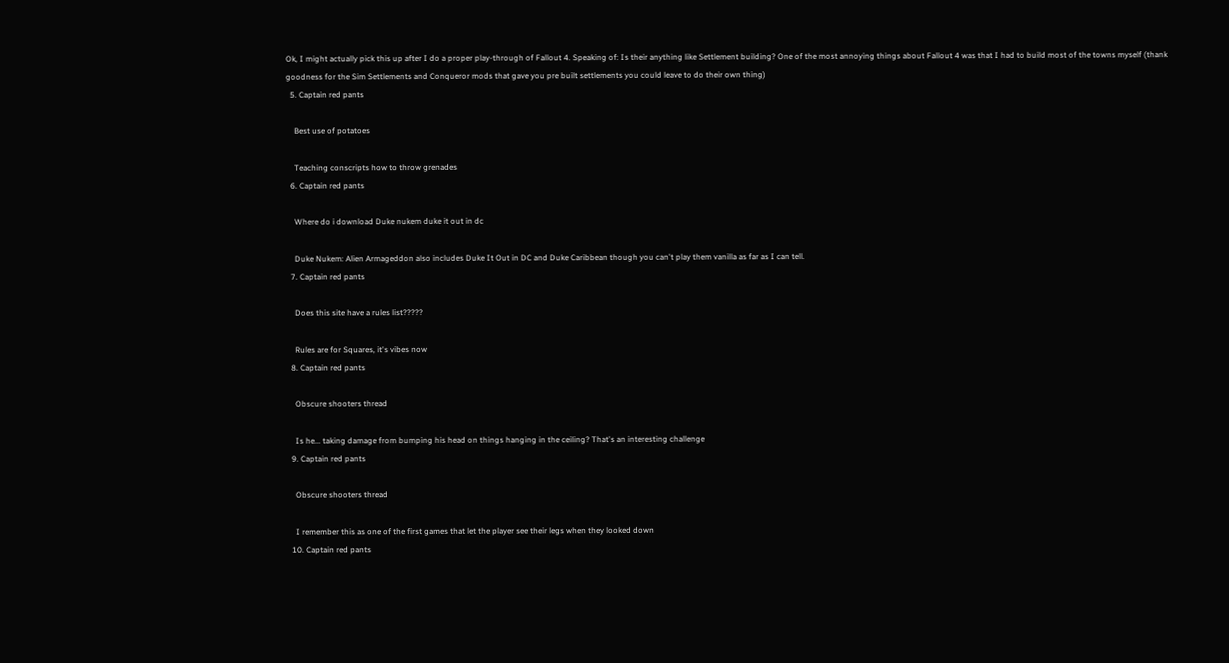Ok, I might actually pick this up after I do a proper play-through of Fallout 4. Speaking of: Is their anything like Settlement building? One of the most annoying things about Fallout 4 was that I had to build most of the towns myself (thank goodness for the Sim Settlements and Conqueror mods that gave you pre built settlements you could leave to do their own thing)
  5. Captain red pants

    Best use of potatoes

    Teaching conscripts how to throw grenades
  6. Captain red pants

    Where do i download Duke nukem duke it out in dc

    Duke Nukem: Alien Armageddon also includes Duke It Out in DC and Duke Caribbean though you can't play them vanilla as far as I can tell.
  7. Captain red pants

    Does this site have a rules list?????

    Rules are for Squares, it's vibes now
  8. Captain red pants

    Obscure shooters thread

    Is he... taking damage from bumping his head on things hanging in the ceiling? That's an interesting challenge
  9. Captain red pants

    Obscure shooters thread

    I remember this as one of the first games that let the player see their legs when they looked down
  10. Captain red pants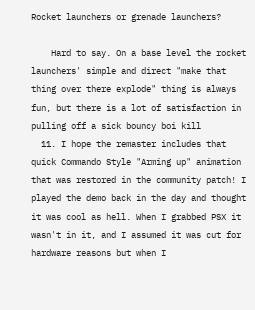Rocket launchers or grenade launchers?

    Hard to say. On a base level the rocket launchers' simple and direct "make that thing over there explode" thing is always fun, but there is a lot of satisfaction in pulling off a sick bouncy boi kill
  11. I hope the remaster includes that quick Commando Style "Arming up" animation that was restored in the community patch! I played the demo back in the day and thought it was cool as hell. When I grabbed PSX it wasn't in it, and I assumed it was cut for hardware reasons but when I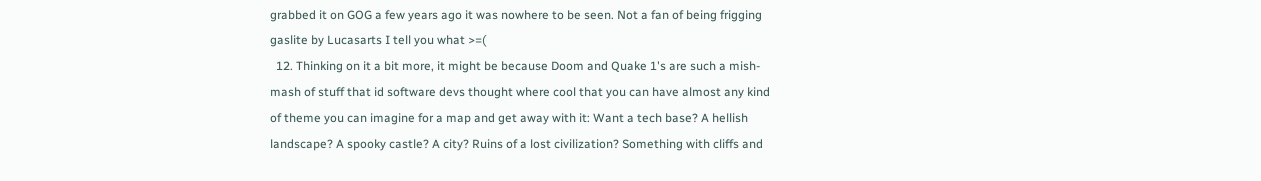grabbed it on GOG a few years ago it was nowhere to be seen. Not a fan of being frigging gaslite by Lucasarts I tell you what >=(
  12. Thinking on it a bit more, it might be because Doom and Quake 1's are such a mish-mash of stuff that id software devs thought where cool that you can have almost any kind of theme you can imagine for a map and get away with it: Want a tech base? A hellish landscape? A spooky castle? A city? Ruins of a lost civilization? Something with cliffs and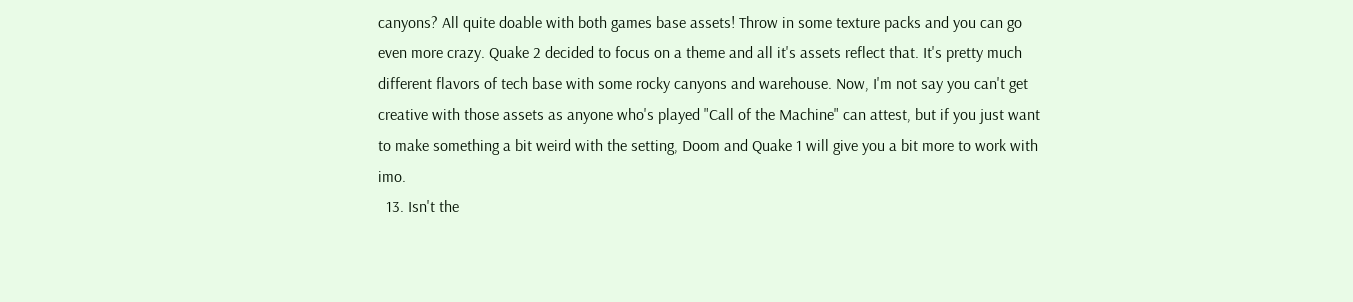canyons? All quite doable with both games base assets! Throw in some texture packs and you can go even more crazy. Quake 2 decided to focus on a theme and all it's assets reflect that. It's pretty much different flavors of tech base with some rocky canyons and warehouse. Now, I'm not say you can't get creative with those assets as anyone who's played "Call of the Machine" can attest, but if you just want to make something a bit weird with the setting, Doom and Quake 1 will give you a bit more to work with imo.
  13. Isn't the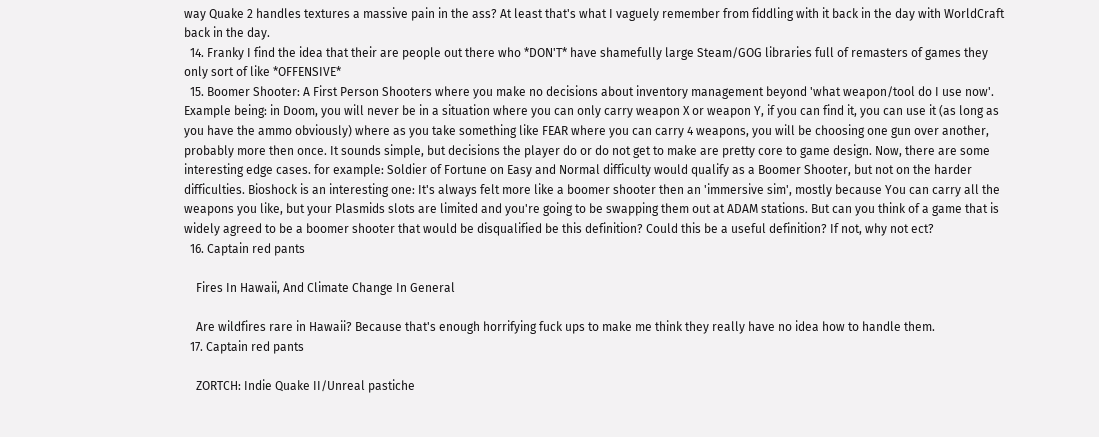way Quake 2 handles textures a massive pain in the ass? At least that's what I vaguely remember from fiddling with it back in the day with WorldCraft back in the day.
  14. Franky I find the idea that their are people out there who *DON'T* have shamefully large Steam/GOG libraries full of remasters of games they only sort of like *OFFENSIVE*
  15. Boomer Shooter: A First Person Shooters where you make no decisions about inventory management beyond 'what weapon/tool do I use now'. Example being: in Doom, you will never be in a situation where you can only carry weapon X or weapon Y, if you can find it, you can use it (as long as you have the ammo obviously) where as you take something like FEAR where you can carry 4 weapons, you will be choosing one gun over another, probably more then once. It sounds simple, but decisions the player do or do not get to make are pretty core to game design. Now, there are some interesting edge cases. for example: Soldier of Fortune on Easy and Normal difficulty would qualify as a Boomer Shooter, but not on the harder difficulties. Bioshock is an interesting one: It's always felt more like a boomer shooter then an 'immersive sim', mostly because You can carry all the weapons you like, but your Plasmids slots are limited and you're going to be swapping them out at ADAM stations. But can you think of a game that is widely agreed to be a boomer shooter that would be disqualified be this definition? Could this be a useful definition? If not, why not ect?
  16. Captain red pants

    Fires In Hawaii, And Climate Change In General

    Are wildfires rare in Hawaii? Because that's enough horrifying fuck ups to make me think they really have no idea how to handle them.
  17. Captain red pants

    ZORTCH: Indie Quake II/Unreal pastiche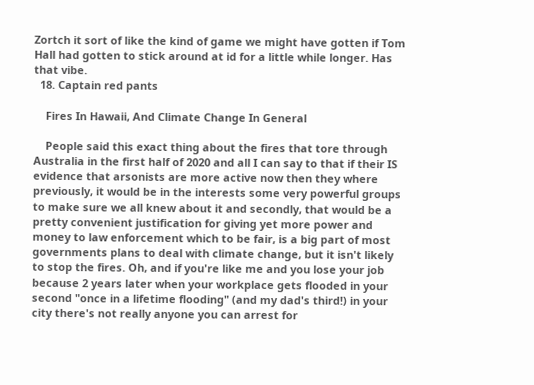Zortch it sort of like the kind of game we might have gotten if Tom Hall had gotten to stick around at id for a little while longer. Has that vibe.
  18. Captain red pants

    Fires In Hawaii, And Climate Change In General

    People said this exact thing about the fires that tore through Australia in the first half of 2020 and all I can say to that if their IS evidence that arsonists are more active now then they where previously, it would be in the interests some very powerful groups to make sure we all knew about it and secondly, that would be a pretty convenient justification for giving yet more power and money to law enforcement which to be fair, is a big part of most governments plans to deal with climate change, but it isn't likely to stop the fires. Oh, and if you're like me and you lose your job because 2 years later when your workplace gets flooded in your second "once in a lifetime flooding" (and my dad's third!) in your city there's not really anyone you can arrest for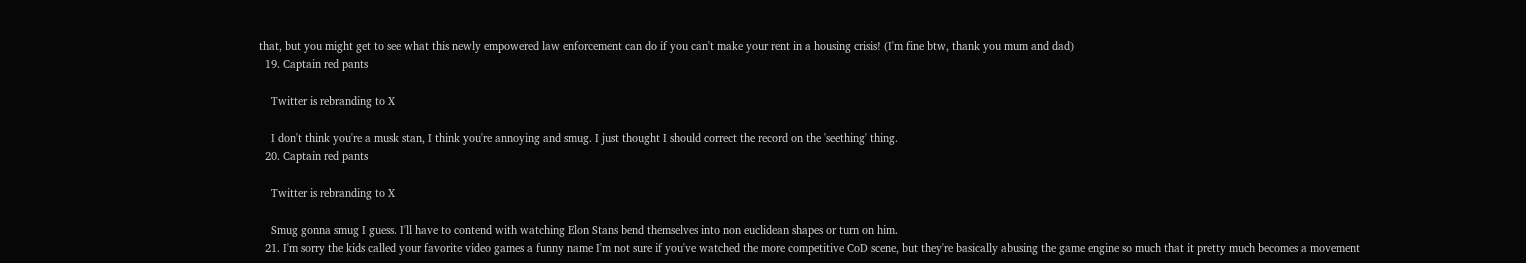that, but you might get to see what this newly empowered law enforcement can do if you can't make your rent in a housing crisis! (I'm fine btw, thank you mum and dad)
  19. Captain red pants

    Twitter is rebranding to X

    I don't think you're a musk stan, I think you're annoying and smug. I just thought I should correct the record on the 'seething' thing.
  20. Captain red pants

    Twitter is rebranding to X

    Smug gonna smug I guess. I'll have to contend with watching Elon Stans bend themselves into non euclidean shapes or turn on him.
  21. I'm sorry the kids called your favorite video games a funny name I'm not sure if you've watched the more competitive CoD scene, but they're basically abusing the game engine so much that it pretty much becomes a movement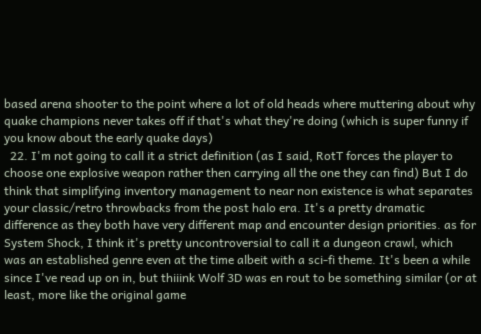based arena shooter to the point where a lot of old heads where muttering about why quake champions never takes off if that's what they're doing (which is super funny if you know about the early quake days)
  22. I'm not going to call it a strict definition (as I said, RotT forces the player to choose one explosive weapon rather then carrying all the one they can find) But I do think that simplifying inventory management to near non existence is what separates your classic/retro throwbacks from the post halo era. It's a pretty dramatic difference as they both have very different map and encounter design priorities. as for System Shock, I think it's pretty uncontroversial to call it a dungeon crawl, which was an established genre even at the time albeit with a sci-fi theme. It's been a while since I've read up on in, but thiiink Wolf 3D was en rout to be something similar (or at least, more like the original game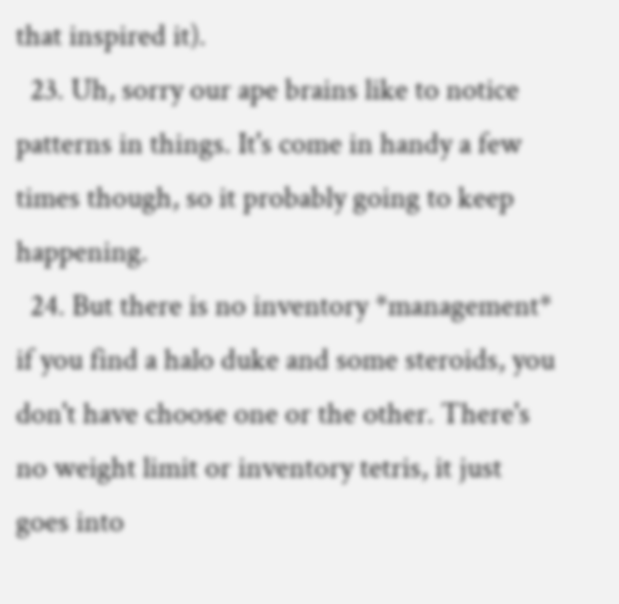that inspired it).
  23. Uh, sorry our ape brains like to notice patterns in things. It's come in handy a few times though, so it probably going to keep happening.
  24. But there is no inventory *management* if you find a halo duke and some steroids, you don't have choose one or the other. There's no weight limit or inventory tetris, it just goes into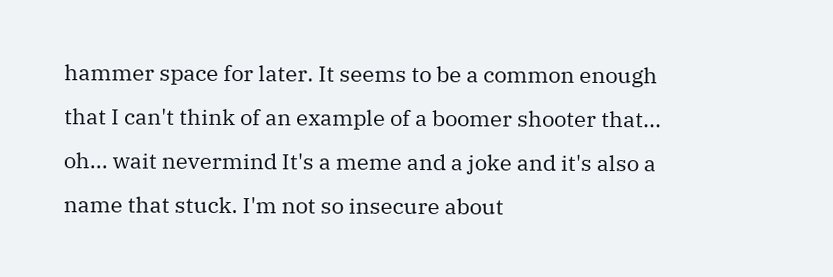hammer space for later. It seems to be a common enough that I can't think of an example of a boomer shooter that... oh... wait nevermind It's a meme and a joke and it's also a name that stuck. I'm not so insecure about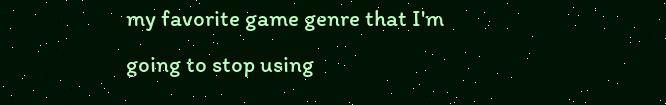my favorite game genre that I'm going to stop using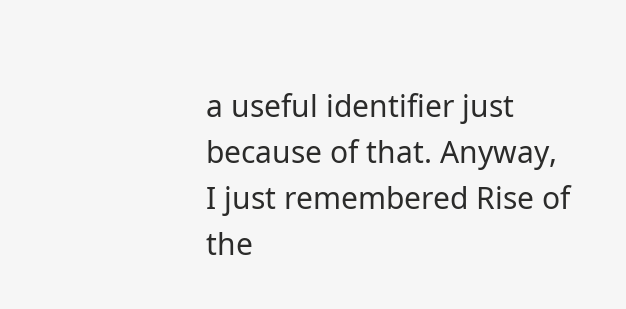a useful identifier just because of that. Anyway, I just remembered Rise of the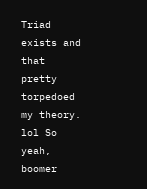Triad exists and that pretty torpedoed my theory. lol So yeah, boomer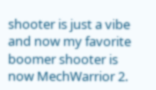shooter is just a vibe and now my favorite boomer shooter is now MechWarrior 2.